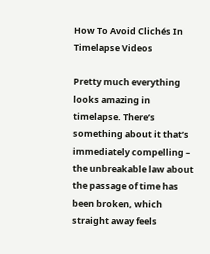How To Avoid Clichés In Timelapse Videos

Pretty much everything looks amazing in timelapse. There’s something about it that’s immediately compelling – the unbreakable law about the passage of time has been broken, which straight away feels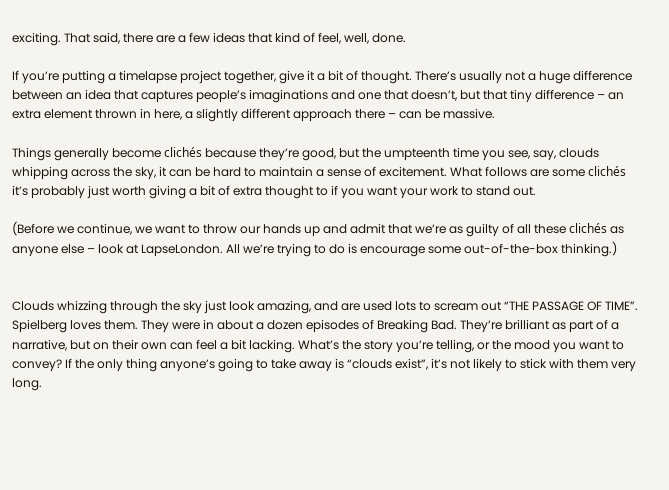exciting. That said, there are a few ideas that kind of feel, well, done.

If you’re putting a timelapse project together, give it a bit of thought. There’s usually not a huge difference between an idea that captures people’s imaginations and one that doesn’t, but that tiny difference – an extra element thrown in here, a slightly different approach there – can be massive.

Things generally become clichés because they’re good, but the umpteenth time you see, say, clouds whipping across the sky, it can be hard to maintain a sense of excitement. What follows are some clichés it’s probably just worth giving a bit of extra thought to if you want your work to stand out.

(Before we continue, we want to throw our hands up and admit that we’re as guilty of all these clichés as anyone else – look at LapseLondon. All we’re trying to do is encourage some out-of-the-box thinking.)


Clouds whizzing through the sky just look amazing, and are used lots to scream out “THE PASSAGE OF TIME”. Spielberg loves them. They were in about a dozen episodes of Breaking Bad. They’re brilliant as part of a narrative, but on their own can feel a bit lacking. What’s the story you’re telling, or the mood you want to convey? If the only thing anyone’s going to take away is “clouds exist”, it’s not likely to stick with them very long.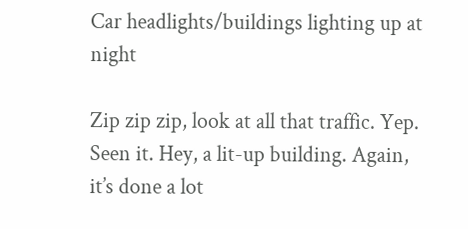Car headlights/buildings lighting up at night

Zip zip zip, look at all that traffic. Yep. Seen it. Hey, a lit-up building. Again, it’s done a lot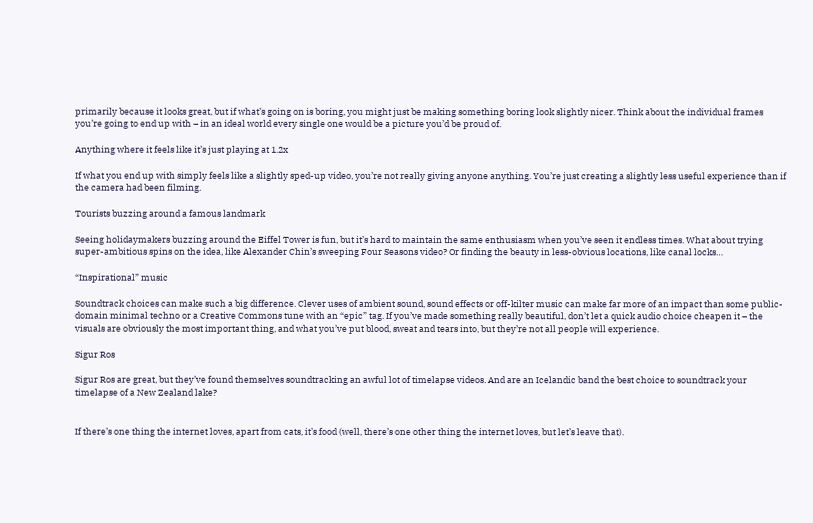primarily because it looks great, but if what’s going on is boring, you might just be making something boring look slightly nicer. Think about the individual frames you’re going to end up with – in an ideal world every single one would be a picture you’d be proud of.

Anything where it feels like it’s just playing at 1.2x

If what you end up with simply feels like a slightly sped-up video, you’re not really giving anyone anything. You’re just creating a slightly less useful experience than if the camera had been filming.

Tourists buzzing around a famous landmark

Seeing holidaymakers buzzing around the Eiffel Tower is fun, but it’s hard to maintain the same enthusiasm when you’ve seen it endless times. What about trying super-ambitious spins on the idea, like Alexander Chin’s sweeping Four Seasons video? Or finding the beauty in less-obvious locations, like canal locks…

“Inspirational” music

Soundtrack choices can make such a big difference. Clever uses of ambient sound, sound effects or off-kilter music can make far more of an impact than some public-domain minimal techno or a Creative Commons tune with an “epic” tag. If you’ve made something really beautiful, don’t let a quick audio choice cheapen it – the visuals are obviously the most important thing, and what you’ve put blood, sweat and tears into, but they’re not all people will experience.

Sigur Ros

Sigur Ros are great, but they’ve found themselves soundtracking an awful lot of timelapse videos. And are an Icelandic band the best choice to soundtrack your timelapse of a New Zealand lake?


If there’s one thing the internet loves, apart from cats, it’s food (well, there’s one other thing the internet loves, but let’s leave that).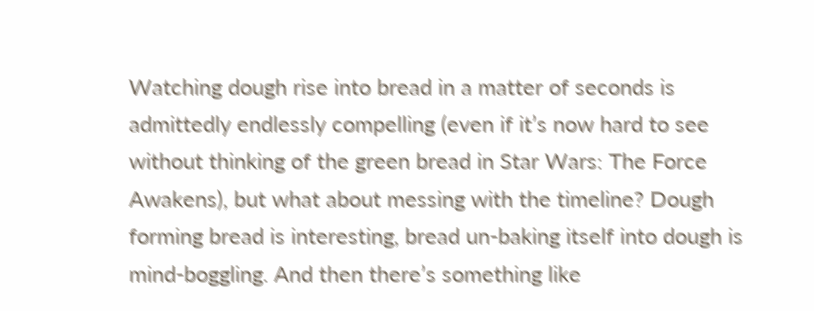Watching dough rise into bread in a matter of seconds is admittedly endlessly compelling (even if it’s now hard to see without thinking of the green bread in Star Wars: The Force Awakens), but what about messing with the timeline? Dough forming bread is interesting, bread un-baking itself into dough is mind-boggling. And then there’s something like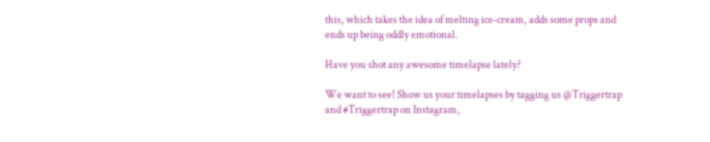this, which takes the idea of melting ice-cream, adds some props and ends up being oddly emotional.

Have you shot any awesome timelapse lately?

We want to see! Show us your timelapses by tagging us @Triggertrap and #Triggertrap on Instagram,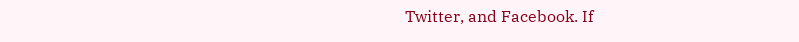Twitter, and Facebook. If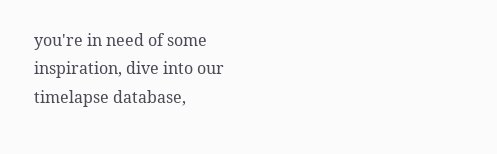you're in need of some inspiration, dive into our timelapse database,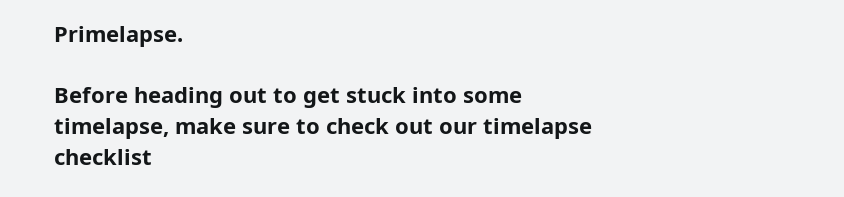Primelapse.

Before heading out to get stuck into some timelapse, make sure to check out our timelapse checklist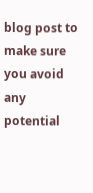blog post to make sure you avoid any potential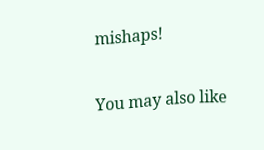mishaps!

You may also like